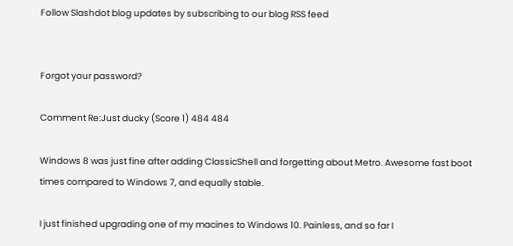Follow Slashdot blog updates by subscribing to our blog RSS feed


Forgot your password?

Comment Re:Just ducky (Score 1) 484 484

Windows 8 was just fine after adding ClassicShell and forgetting about Metro. Awesome fast boot times compared to Windows 7, and equally stable.

I just finished upgrading one of my macines to Windows 10. Painless, and so far I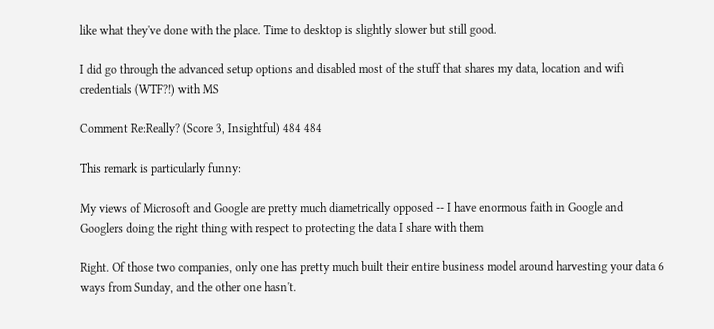like what they've done with the place. Time to desktop is slightly slower but still good.

I did go through the advanced setup options and disabled most of the stuff that shares my data, location and wifi credentials (WTF?!) with MS

Comment Re:Really? (Score 3, Insightful) 484 484

This remark is particularly funny:

My views of Microsoft and Google are pretty much diametrically opposed -- I have enormous faith in Google and Googlers doing the right thing with respect to protecting the data I share with them

Right. Of those two companies, only one has pretty much built their entire business model around harvesting your data 6 ways from Sunday, and the other one hasn't.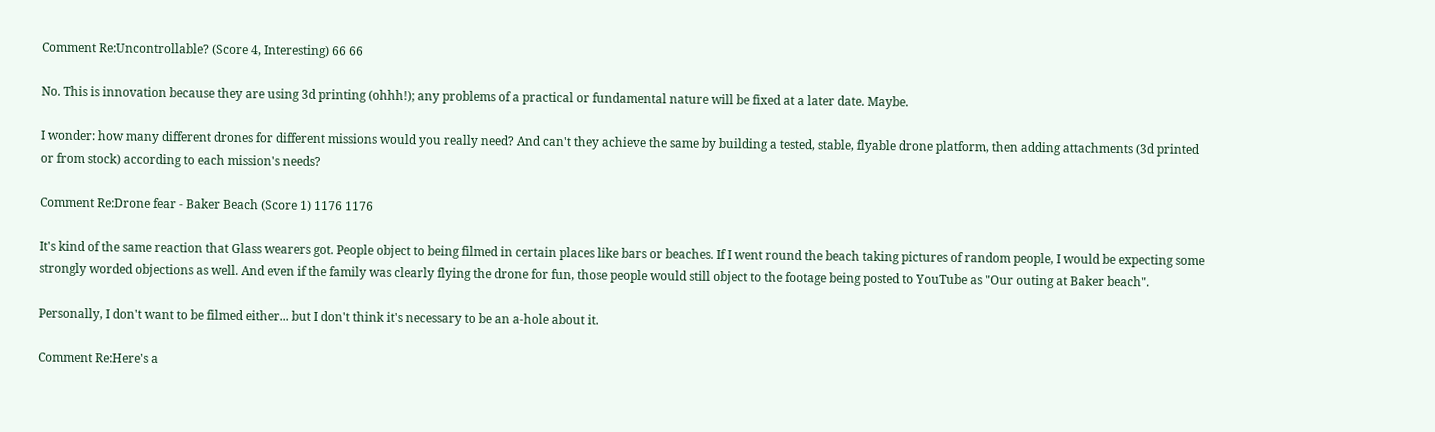Comment Re:Uncontrollable? (Score 4, Interesting) 66 66

No. This is innovation because they are using 3d printing (ohhh!); any problems of a practical or fundamental nature will be fixed at a later date. Maybe.

I wonder: how many different drones for different missions would you really need? And can't they achieve the same by building a tested, stable, flyable drone platform, then adding attachments (3d printed or from stock) according to each mission's needs?

Comment Re:Drone fear - Baker Beach (Score 1) 1176 1176

It's kind of the same reaction that Glass wearers got. People object to being filmed in certain places like bars or beaches. If I went round the beach taking pictures of random people, I would be expecting some strongly worded objections as well. And even if the family was clearly flying the drone for fun, those people would still object to the footage being posted to YouTube as "Our outing at Baker beach".

Personally, I don't want to be filmed either... but I don't think it's necessary to be an a-hole about it.

Comment Re:Here's a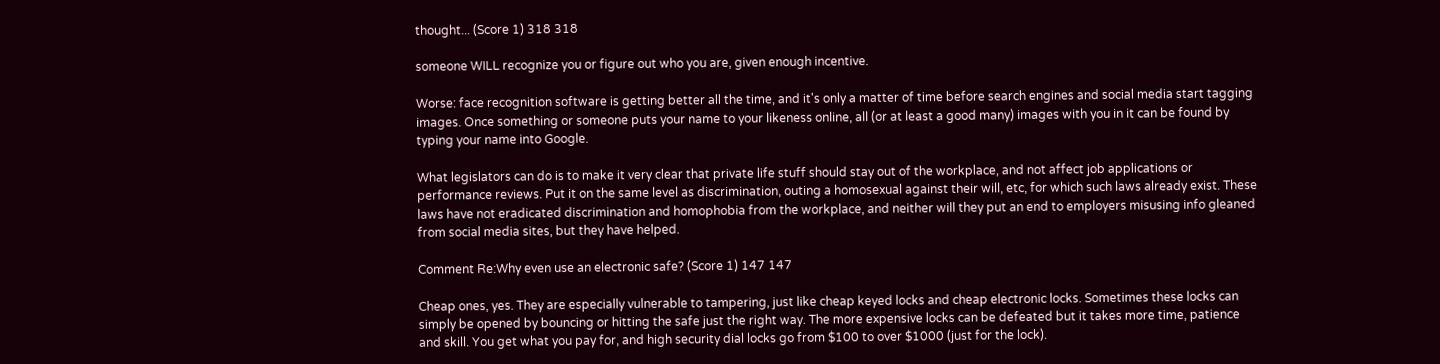thought... (Score 1) 318 318

someone WILL recognize you or figure out who you are, given enough incentive.

Worse: face recognition software is getting better all the time, and it's only a matter of time before search engines and social media start tagging images. Once something or someone puts your name to your likeness online, all (or at least a good many) images with you in it can be found by typing your name into Google.

What legislators can do is to make it very clear that private life stuff should stay out of the workplace, and not affect job applications or performance reviews. Put it on the same level as discrimination, outing a homosexual against their will, etc, for which such laws already exist. These laws have not eradicated discrimination and homophobia from the workplace, and neither will they put an end to employers misusing info gleaned from social media sites, but they have helped.

Comment Re:Why even use an electronic safe? (Score 1) 147 147

Cheap ones, yes. They are especially vulnerable to tampering, just like cheap keyed locks and cheap electronic locks. Sometimes these locks can simply be opened by bouncing or hitting the safe just the right way. The more expensive locks can be defeated but it takes more time, patience and skill. You get what you pay for, and high security dial locks go from $100 to over $1000 (just for the lock).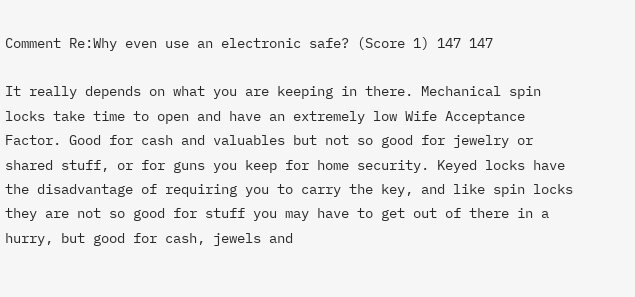Comment Re:Why even use an electronic safe? (Score 1) 147 147

It really depends on what you are keeping in there. Mechanical spin locks take time to open and have an extremely low Wife Acceptance Factor. Good for cash and valuables but not so good for jewelry or shared stuff, or for guns you keep for home security. Keyed locks have the disadvantage of requiring you to carry the key, and like spin locks they are not so good for stuff you may have to get out of there in a hurry, but good for cash, jewels and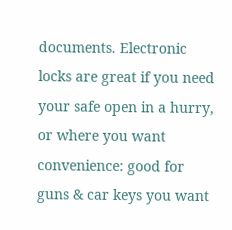documents. Electronic locks are great if you need your safe open in a hurry, or where you want convenience: good for guns & car keys you want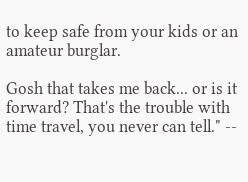to keep safe from your kids or an amateur burglar.

Gosh that takes me back... or is it forward? That's the trouble with time travel, you never can tell." --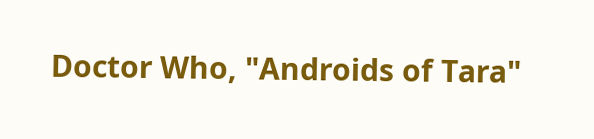Doctor Who, "Androids of Tara"